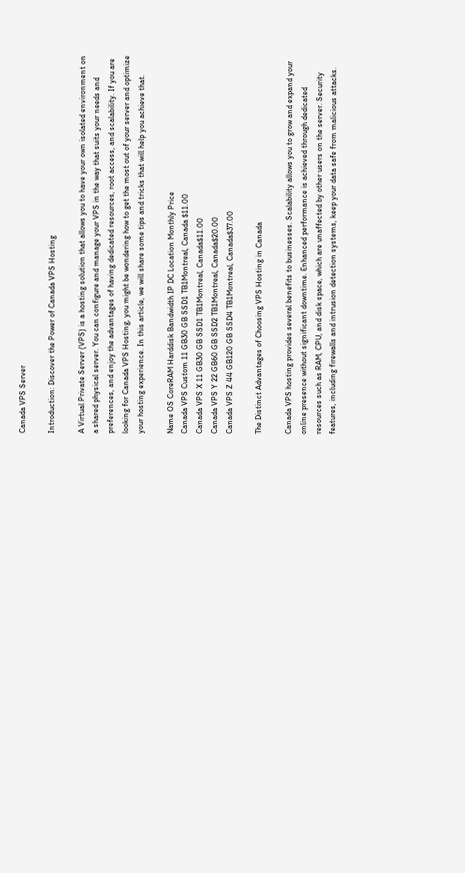Canada VPS Server

Introduction: Discover the Power of Canada VPS Hosting

A Virtual Private Server (VPS) is a hosting solution that allows you to have your own isolated environment on a shared physical server. You can configure and manage your VPS in the way that suits your needs and preferences, and enjoy the advantages of having dedicated resources, root access, and scalability. If you are looking for Canada VPS Hosting, you might be wondering how to get the most out of your server and optimize your hosting experience. In this article, we will share some tips and tricks that will help you achieve that.

Name OS CoreRAM Harddisk Bandwidth IP DC Location Monthly Price
Canada VPS Custom 11 GB30 GB SSD1 TB1Montreal, Canada $11.00
Canada VPS X 11 GB30 GB SSD1 TB1Montreal, Canada$11.00
Canada VPS Y 22 GB60 GB SSD2 TB1Montreal, Canada$20.00
Canada VPS Z 44 GB120 GB SSD4 TB1Montreal, Canada$37.00

The Distinct Advantages of Choosing VPS Hosting in Canada

Canada VPS hosting provides several benefits to businesses. Scalability allows you to grow and expand your online presence without significant downtime. Enhanced performance is achieved through dedicated resources such as RAM, CPU, and disk space, which are unaffected by other users on the server. Security features, including firewalls and intrusion detection systems, keep your data safe from malicious attacks.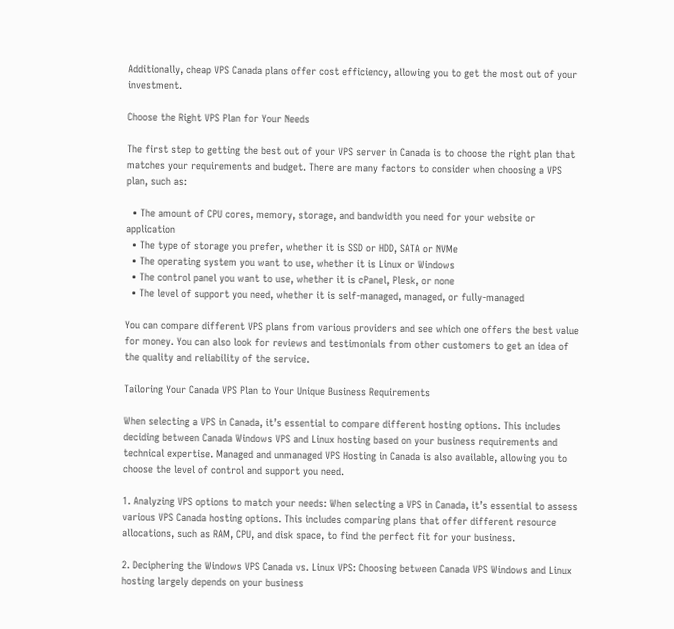Additionally, cheap VPS Canada plans offer cost efficiency, allowing you to get the most out of your investment.

Choose the Right VPS Plan for Your Needs

The first step to getting the best out of your VPS server in Canada is to choose the right plan that matches your requirements and budget. There are many factors to consider when choosing a VPS plan, such as:

  • The amount of CPU cores, memory, storage, and bandwidth you need for your website or application
  • The type of storage you prefer, whether it is SSD or HDD, SATA or NVMe
  • The operating system you want to use, whether it is Linux or Windows
  • The control panel you want to use, whether it is cPanel, Plesk, or none
  • The level of support you need, whether it is self-managed, managed, or fully-managed

You can compare different VPS plans from various providers and see which one offers the best value for money. You can also look for reviews and testimonials from other customers to get an idea of the quality and reliability of the service.

Tailoring Your Canada VPS Plan to Your Unique Business Requirements

When selecting a VPS in Canada, it’s essential to compare different hosting options. This includes deciding between Canada Windows VPS and Linux hosting based on your business requirements and technical expertise. Managed and unmanaged VPS Hosting in Canada is also available, allowing you to choose the level of control and support you need.

1. Analyzing VPS options to match your needs: When selecting a VPS in Canada, it’s essential to assess various VPS Canada hosting options. This includes comparing plans that offer different resource allocations, such as RAM, CPU, and disk space, to find the perfect fit for your business.

2. Deciphering the Windows VPS Canada vs. Linux VPS: Choosing between Canada VPS Windows and Linux hosting largely depends on your business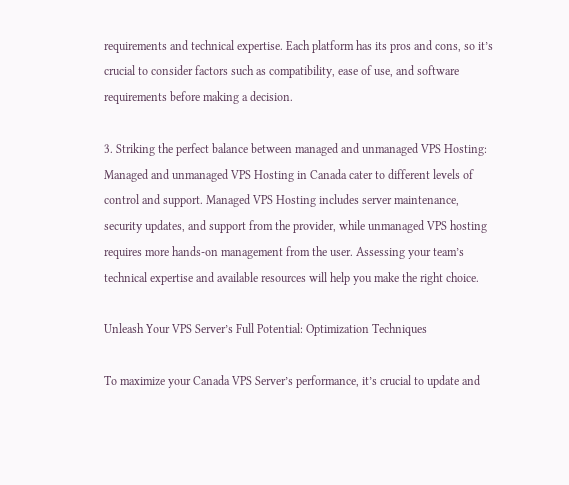requirements and technical expertise. Each platform has its pros and cons, so it’s crucial to consider factors such as compatibility, ease of use, and software requirements before making a decision.

3. Striking the perfect balance between managed and unmanaged VPS Hosting: Managed and unmanaged VPS Hosting in Canada cater to different levels of control and support. Managed VPS Hosting includes server maintenance, security updates, and support from the provider, while unmanaged VPS hosting requires more hands-on management from the user. Assessing your team’s technical expertise and available resources will help you make the right choice.

Unleash Your VPS Server’s Full Potential: Optimization Techniques

To maximize your Canada VPS Server’s performance, it’s crucial to update and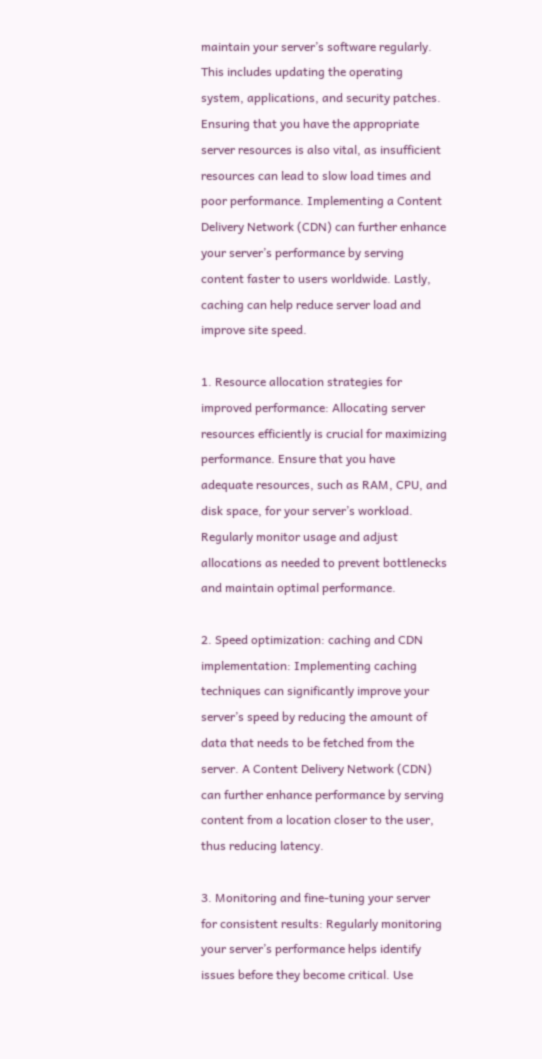maintain your server’s software regularly. This includes updating the operating system, applications, and security patches. Ensuring that you have the appropriate server resources is also vital, as insufficient resources can lead to slow load times and poor performance. Implementing a Content Delivery Network (CDN) can further enhance your server’s performance by serving content faster to users worldwide. Lastly, caching can help reduce server load and improve site speed.

1. Resource allocation strategies for improved performance: Allocating server resources efficiently is crucial for maximizing performance. Ensure that you have adequate resources, such as RAM, CPU, and disk space, for your server’s workload. Regularly monitor usage and adjust allocations as needed to prevent bottlenecks and maintain optimal performance.

2. Speed optimization: caching and CDN implementation: Implementing caching techniques can significantly improve your server’s speed by reducing the amount of data that needs to be fetched from the server. A Content Delivery Network (CDN) can further enhance performance by serving content from a location closer to the user, thus reducing latency.

3. Monitoring and fine-tuning your server for consistent results: Regularly monitoring your server’s performance helps identify issues before they become critical. Use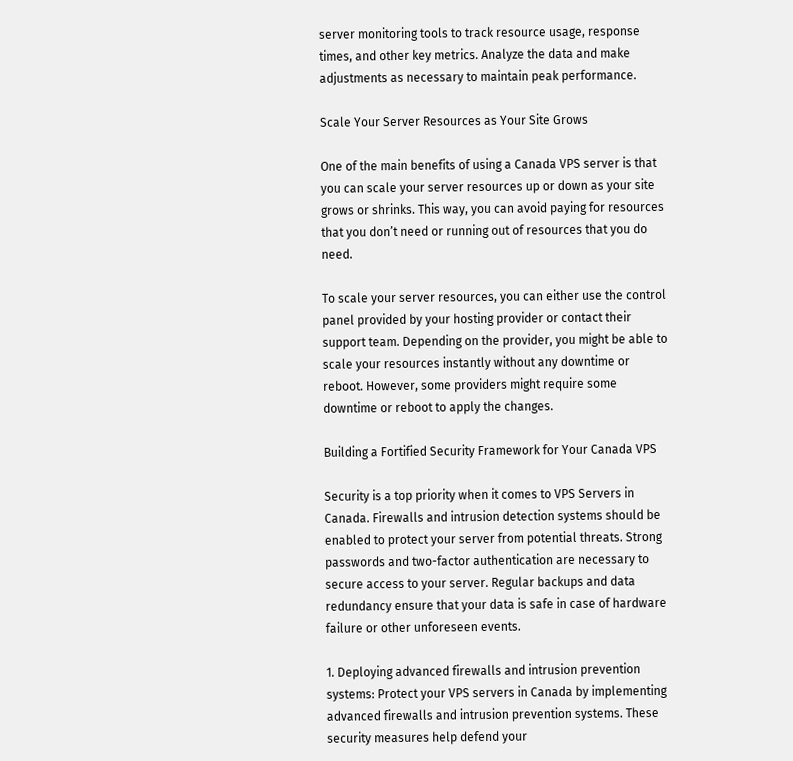server monitoring tools to track resource usage, response times, and other key metrics. Analyze the data and make adjustments as necessary to maintain peak performance.

Scale Your Server Resources as Your Site Grows

One of the main benefits of using a Canada VPS server is that you can scale your server resources up or down as your site grows or shrinks. This way, you can avoid paying for resources that you don’t need or running out of resources that you do need.

To scale your server resources, you can either use the control panel provided by your hosting provider or contact their support team. Depending on the provider, you might be able to scale your resources instantly without any downtime or reboot. However, some providers might require some downtime or reboot to apply the changes.

Building a Fortified Security Framework for Your Canada VPS

Security is a top priority when it comes to VPS Servers in Canada. Firewalls and intrusion detection systems should be enabled to protect your server from potential threats. Strong passwords and two-factor authentication are necessary to secure access to your server. Regular backups and data redundancy ensure that your data is safe in case of hardware failure or other unforeseen events.

1. Deploying advanced firewalls and intrusion prevention systems: Protect your VPS servers in Canada by implementing advanced firewalls and intrusion prevention systems. These security measures help defend your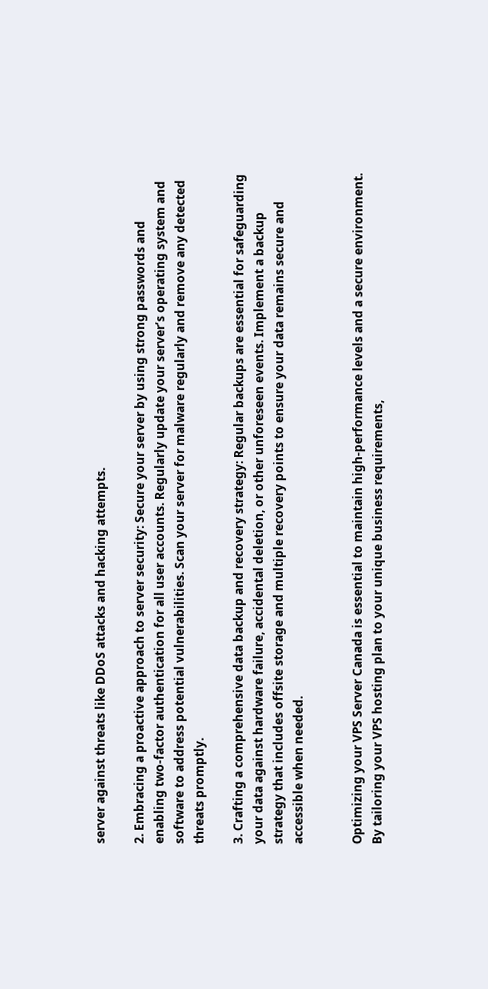server against threats like DDoS attacks and hacking attempts.

2. Embracing a proactive approach to server security: Secure your server by using strong passwords and enabling two-factor authentication for all user accounts. Regularly update your server’s operating system and software to address potential vulnerabilities. Scan your server for malware regularly and remove any detected threats promptly.

3. Crafting a comprehensive data backup and recovery strategy: Regular backups are essential for safeguarding your data against hardware failure, accidental deletion, or other unforeseen events. Implement a backup strategy that includes offsite storage and multiple recovery points to ensure your data remains secure and accessible when needed.


Optimizing your VPS Server Canada is essential to maintain high-performance levels and a secure environment. By tailoring your VPS hosting plan to your unique business requirements,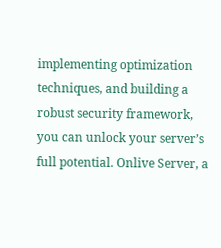implementing optimization techniques, and building a robust security framework, you can unlock your server’s full potential. Onlive Server, a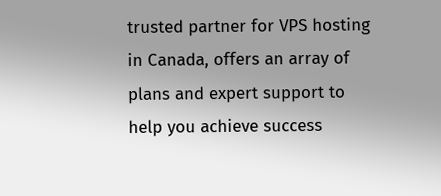trusted partner for VPS hosting in Canada, offers an array of plans and expert support to help you achieve success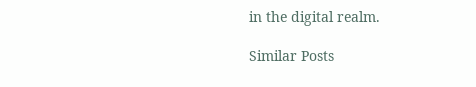in the digital realm.

Similar Posts